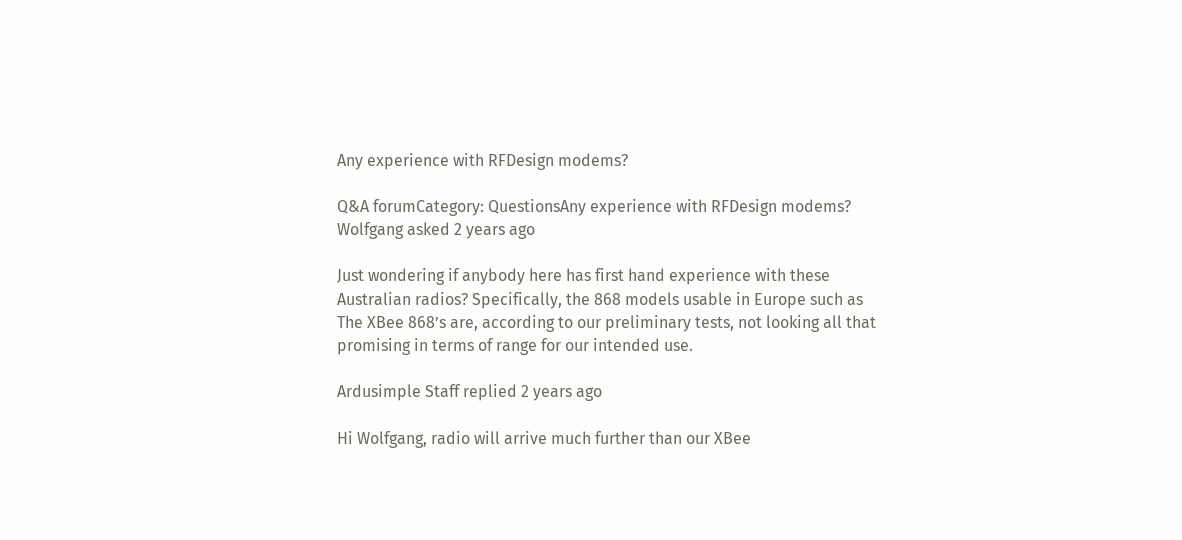Any experience with RFDesign modems?

Q&A forumCategory: QuestionsAny experience with RFDesign modems?
Wolfgang asked 2 years ago

Just wondering if anybody here has first hand experience with these Australian radios? Specifically, the 868 models usable in Europe such as
The XBee 868’s are, according to our preliminary tests, not looking all that promising in terms of range for our intended use.

Ardusimple Staff replied 2 years ago

Hi Wolfgang, radio will arrive much further than our XBee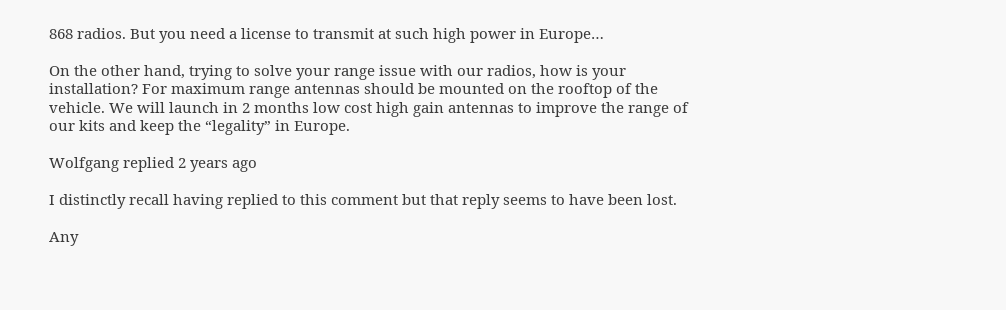868 radios. But you need a license to transmit at such high power in Europe…

On the other hand, trying to solve your range issue with our radios, how is your installation? For maximum range antennas should be mounted on the rooftop of the vehicle. We will launch in 2 months low cost high gain antennas to improve the range of our kits and keep the “legality” in Europe.

Wolfgang replied 2 years ago

I distinctly recall having replied to this comment but that reply seems to have been lost.

Any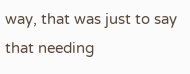way, that was just to say that needing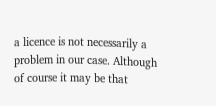a licence is not necessarily a problem in our case. Although of course it may be that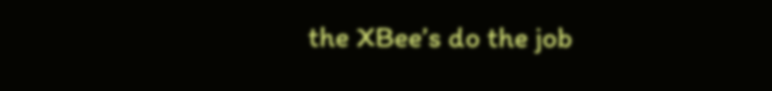the XBee’s do the job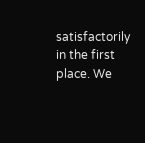satisfactorily in the first place. We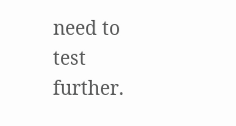need to test further.